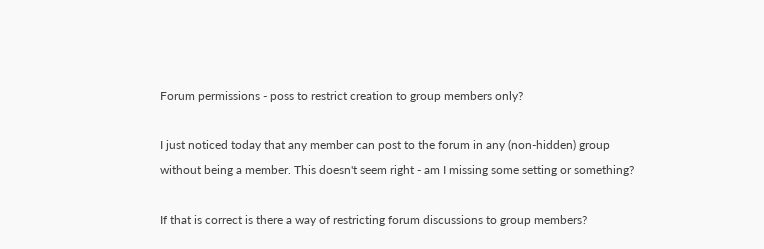Forum permissions - poss to restrict creation to group members only?

I just noticed today that any member can post to the forum in any (non-hidden) group without being a member. This doesn't seem right - am I missing some setting or something?

If that is correct is there a way of restricting forum discussions to group members?